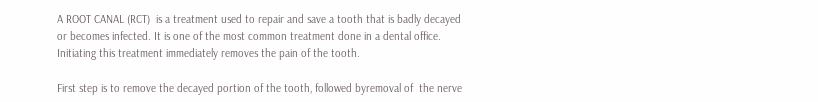A ROOT CANAL (RCT)  is a treatment used to repair and save a tooth that is badly decayed or becomes infected. It is one of the most common treatment done in a dental office. Initiating this treatment immediately removes the pain of the tooth.

First step is to remove the decayed portion of the tooth, followed byremoval of  the nerve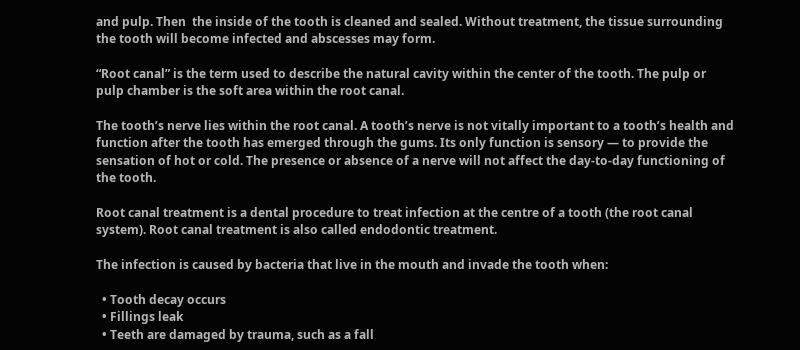and pulp. Then  the inside of the tooth is cleaned and sealed. Without treatment, the tissue surrounding the tooth will become infected and abscesses may form.

“Root canal” is the term used to describe the natural cavity within the center of the tooth. The pulp or pulp chamber is the soft area within the root canal.

The tooth’s nerve lies within the root canal. A tooth’s nerve is not vitally important to a tooth’s health and function after the tooth has emerged through the gums. Its only function is sensory — to provide the sensation of hot or cold. The presence or absence of a nerve will not affect the day-to-day functioning of the tooth.

Root canal treatment is a dental procedure to treat infection at the centre of a tooth (the root canal system). Root canal treatment is also called endodontic treatment.

The infection is caused by bacteria that live in the mouth and invade the tooth when:

  • Tooth decay occurs
  • Fillings leak
  • Teeth are damaged by trauma, such as a fall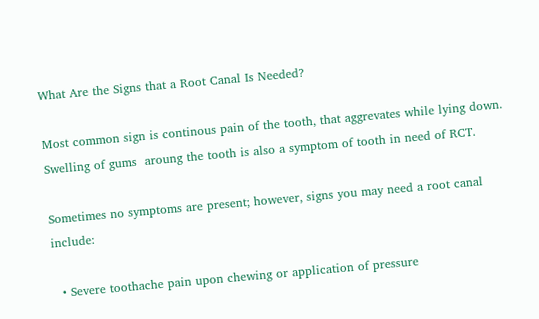What Are the Signs that a Root Canal Is Needed?

Most common sign is continous pain of the tooth, that aggrevates while lying down. Swelling of gums  aroung the tooth is also a symptom of tooth in need of RCT.

Sometimes no symptoms are present; however, signs you may need a root canal include:

  • Severe toothache pain upon chewing or application of pressure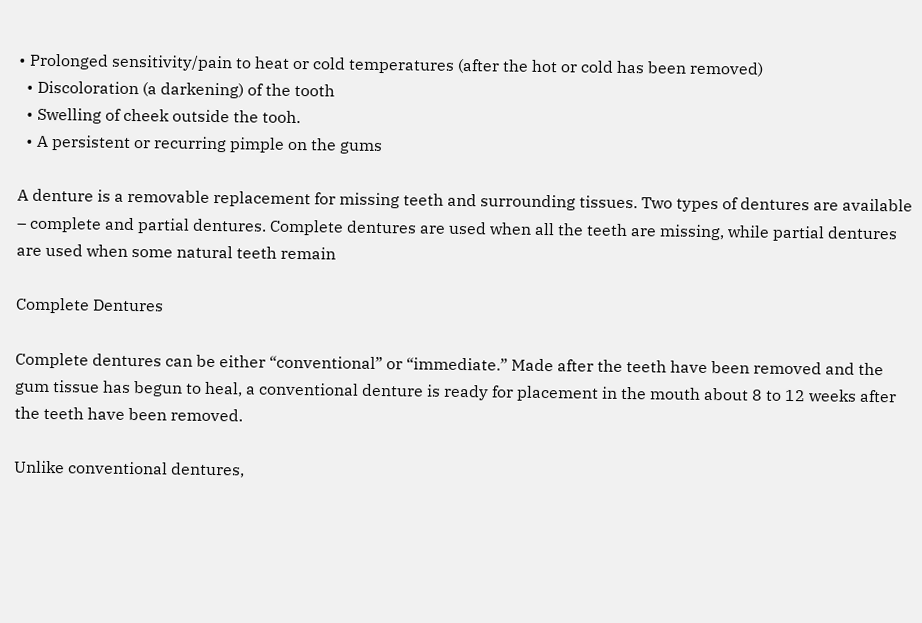• Prolonged sensitivity/pain to heat or cold temperatures (after the hot or cold has been removed)
  • Discoloration (a darkening) of the tooth
  • Swelling of cheek outside the tooh.
  • A persistent or recurring pimple on the gums

A denture is a removable replacement for missing teeth and surrounding tissues. Two types of dentures are available – complete and partial dentures. Complete dentures are used when all the teeth are missing, while partial dentures are used when some natural teeth remain

Complete Dentures

Complete dentures can be either “conventional” or “immediate.” Made after the teeth have been removed and the gum tissue has begun to heal, a conventional denture is ready for placement in the mouth about 8 to 12 weeks after the teeth have been removed.

Unlike conventional dentures,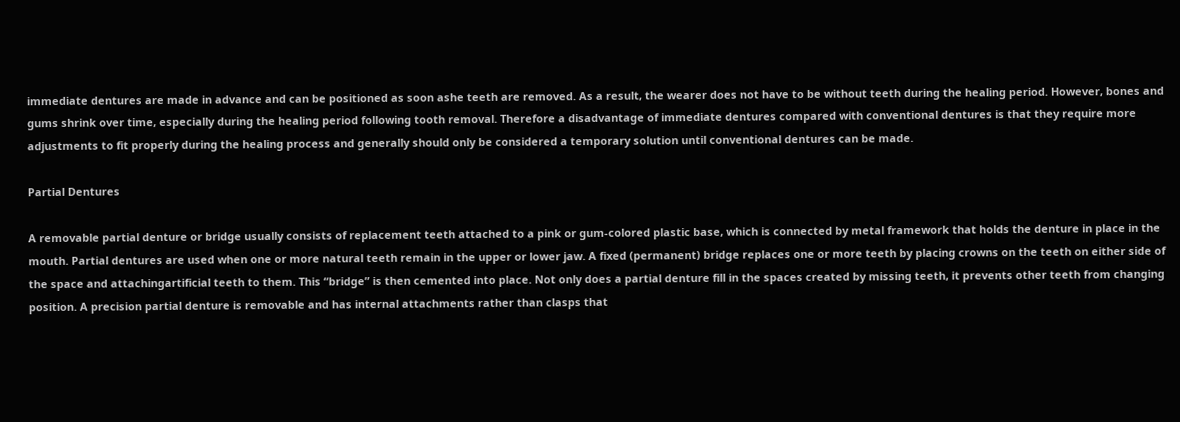immediate dentures are made in advance and can be positioned as soon ashe teeth are removed. As a result, the wearer does not have to be without teeth during the healing period. However, bones and gums shrink over time, especially during the healing period following tooth removal. Therefore a disadvantage of immediate dentures compared with conventional dentures is that they require more adjustments to fit properly during the healing process and generally should only be considered a temporary solution until conventional dentures can be made.

Partial Dentures

A removable partial denture or bridge usually consists of replacement teeth attached to a pink or gum-colored plastic base, which is connected by metal framework that holds the denture in place in the mouth. Partial dentures are used when one or more natural teeth remain in the upper or lower jaw. A fixed (permanent) bridge replaces one or more teeth by placing crowns on the teeth on either side of the space and attachingartificial teeth to them. This “bridge” is then cemented into place. Not only does a partial denture fill in the spaces created by missing teeth, it prevents other teeth from changing position. A precision partial denture is removable and has internal attachments rather than clasps that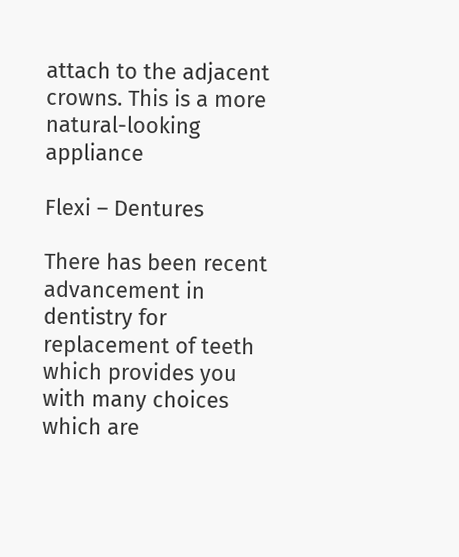attach to the adjacent crowns. This is a more natural-looking appliance

Flexi – Dentures

There has been recent advancement in dentistry for replacement of teeth which provides you with many choices which are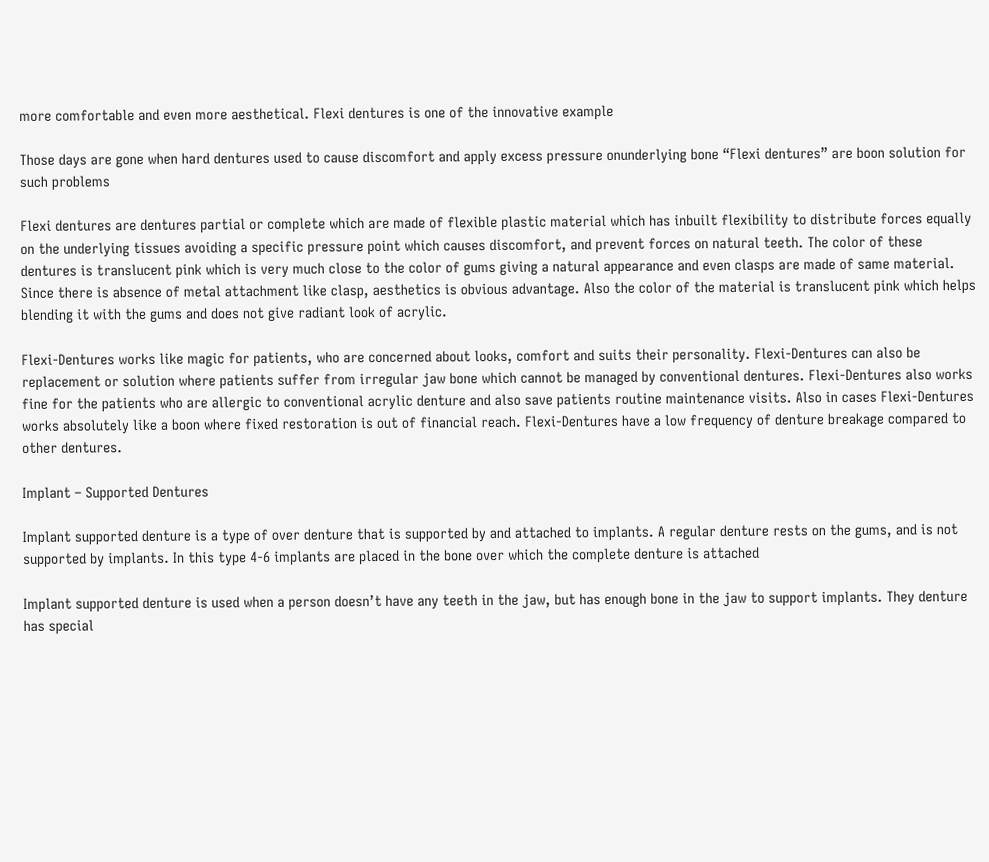more comfortable and even more aesthetical. Flexi dentures is one of the innovative example

Those days are gone when hard dentures used to cause discomfort and apply excess pressure onunderlying bone “Flexi dentures” are boon solution for such problems

Flexi dentures are dentures partial or complete which are made of flexible plastic material which has inbuilt flexibility to distribute forces equally on the underlying tissues avoiding a specific pressure point which causes discomfort, and prevent forces on natural teeth. The color of these dentures is translucent pink which is very much close to the color of gums giving a natural appearance and even clasps are made of same material. Since there is absence of metal attachment like clasp, aesthetics is obvious advantage. Also the color of the material is translucent pink which helps blending it with the gums and does not give radiant look of acrylic.

Flexi-Dentures works like magic for patients, who are concerned about looks, comfort and suits their personality. Flexi-Dentures can also be replacement or solution where patients suffer from irregular jaw bone which cannot be managed by conventional dentures. Flexi-Dentures also works fine for the patients who are allergic to conventional acrylic denture and also save patients routine maintenance visits. Also in cases Flexi-Dentures works absolutely like a boon where fixed restoration is out of financial reach. Flexi-Dentures have a low frequency of denture breakage compared to other dentures.

Implant – Supported Dentures

Implant supported denture is a type of over denture that is supported by and attached to implants. A regular denture rests on the gums, and is not supported by implants. In this type 4-6 implants are placed in the bone over which the complete denture is attached

Implant supported denture is used when a person doesn’t have any teeth in the jaw, but has enough bone in the jaw to support implants. They denture has special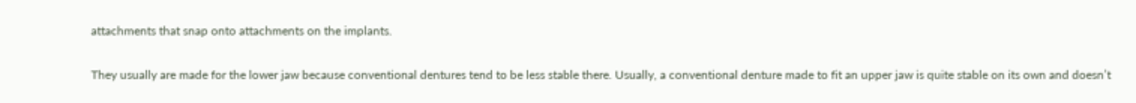attachments that snap onto attachments on the implants.

They usually are made for the lower jaw because conventional dentures tend to be less stable there. Usually, a conventional denture made to fit an upper jaw is quite stable on its own and doesn’t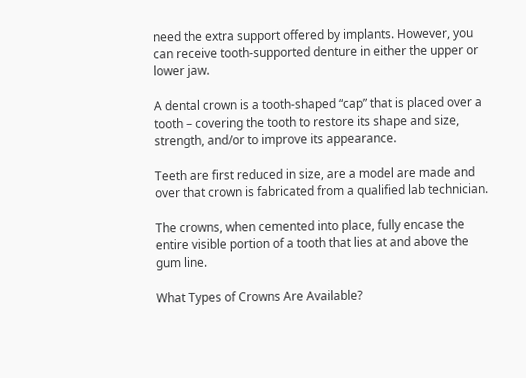need the extra support offered by implants. However, you can receive tooth-supported denture in either the upper or lower jaw.

A dental crown is a tooth-shaped “cap” that is placed over a tooth – covering the tooth to restore its shape and size, strength, and/or to improve its appearance.

Teeth are first reduced in size, are a model are made and over that crown is fabricated from a qualified lab technician.

The crowns, when cemented into place, fully encase the entire visible portion of a tooth that lies at and above the gum line.

What Types of Crowns Are Available?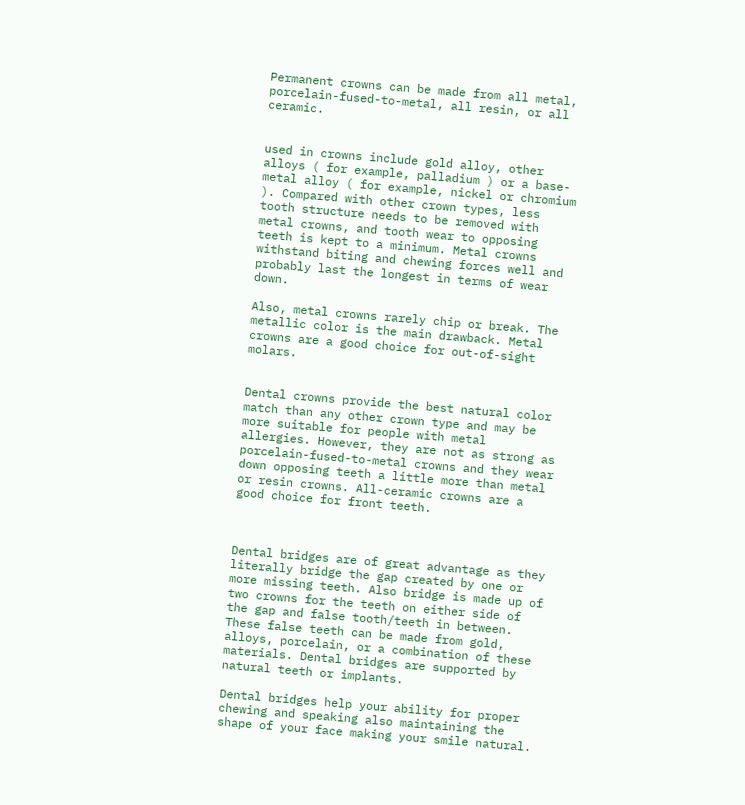Permanent crowns can be made from all metal, porcelain-fused-to-metal, all resin, or all ceramic.


used in crowns include gold alloy, other alloys ( for example, palladium ) or a base-metal alloy ( for example, nickel or chromium ). Compared with other crown types, less tooth structure needs to be removed with metal crowns, and tooth wear to opposing teeth is kept to a minimum. Metal crowns withstand biting and chewing forces well and probably last the longest in terms of wear down.

Also, metal crowns rarely chip or break. The metallic color is the main drawback. Metal crowns are a good choice for out-of-sight molars.


Dental crowns provide the best natural color match than any other crown type and may be more suitable for people with metal allergies. However, they are not as strong as porcelain-fused-to-metal crowns and they wear down opposing teeth a little more than metal or resin crowns. All-ceramic crowns are a good choice for front teeth.



Dental bridges are of great advantage as they literally bridge the gap created by one or more missing teeth. Also bridge is made up of two crowns for the teeth on either side of the gap and false tooth/teeth in between. These false teeth can be made from gold, alloys, porcelain, or a combination of these materials. Dental bridges are supported by natural teeth or implants.

Dental bridges help your ability for proper chewing and speaking also maintaining the shape of your face making your smile natural.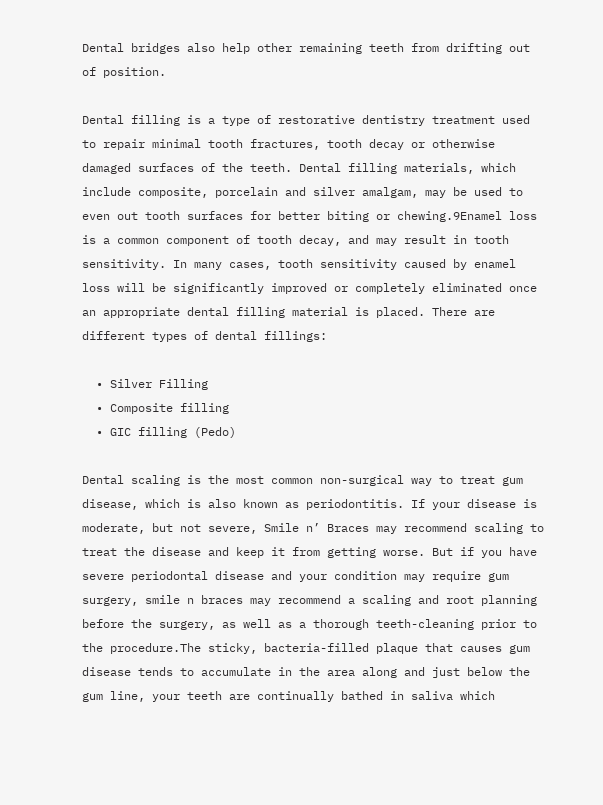Dental bridges also help other remaining teeth from drifting out of position.

Dental filling is a type of restorative dentistry treatment used to repair minimal tooth fractures, tooth decay or otherwise damaged surfaces of the teeth. Dental filling materials, which include composite, porcelain and silver amalgam, may be used to even out tooth surfaces for better biting or chewing.9Enamel loss is a common component of tooth decay, and may result in tooth sensitivity. In many cases, tooth sensitivity caused by enamel loss will be significantly improved or completely eliminated once an appropriate dental filling material is placed. There are different types of dental fillings:

  • Silver Filling
  • Composite filling
  • GIC filling (Pedo)

Dental scaling is the most common non-surgical way to treat gum disease, which is also known as periodontitis. If your disease is moderate, but not severe, Smile n’ Braces may recommend scaling to treat the disease and keep it from getting worse. But if you have severe periodontal disease and your condition may require gum surgery, smile n braces may recommend a scaling and root planning before the surgery, as well as a thorough teeth-cleaning prior to the procedure.The sticky, bacteria-filled plaque that causes gum disease tends to accumulate in the area along and just below the gum line, your teeth are continually bathed in saliva which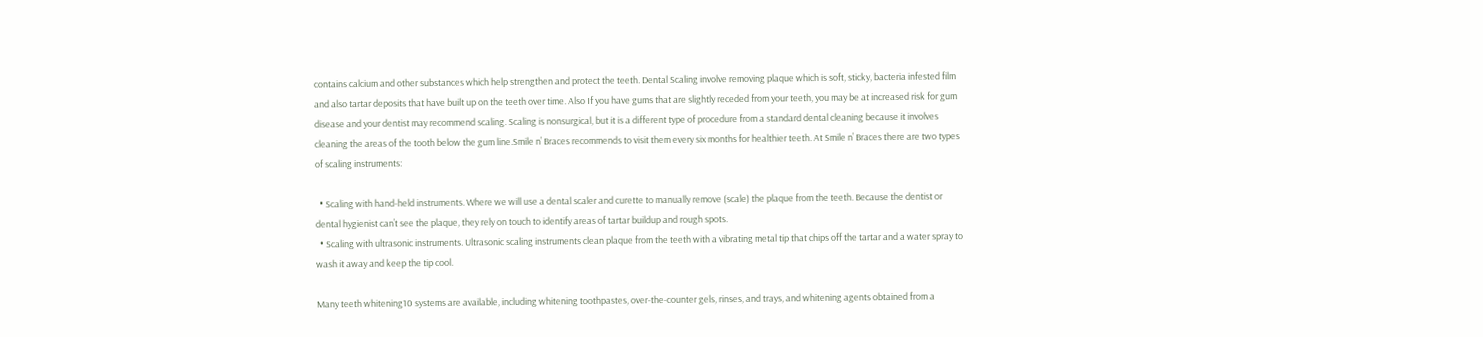contains calcium and other substances which help strengthen and protect the teeth. Dental Scaling involve removing plaque which is soft, sticky, bacteria infested film and also tartar deposits that have built up on the teeth over time. Also If you have gums that are slightly receded from your teeth, you may be at increased risk for gum disease and your dentist may recommend scaling. Scaling is nonsurgical, but it is a different type of procedure from a standard dental cleaning because it involves cleaning the areas of the tooth below the gum line.Smile n’ Braces recommends to visit them every six months for healthier teeth. At Smile n’ Braces there are two types of scaling instruments:

  • Scaling with hand-held instruments. Where we will use a dental scaler and curette to manually remove (scale) the plaque from the teeth. Because the dentist or dental hygienist can’t see the plaque, they rely on touch to identify areas of tartar buildup and rough spots.
  • Scaling with ultrasonic instruments. Ultrasonic scaling instruments clean plaque from the teeth with a vibrating metal tip that chips off the tartar and a water spray to wash it away and keep the tip cool.

Many teeth whitening10 systems are available, including whitening toothpastes, over-the-counter gels, rinses, and trays, and whitening agents obtained from a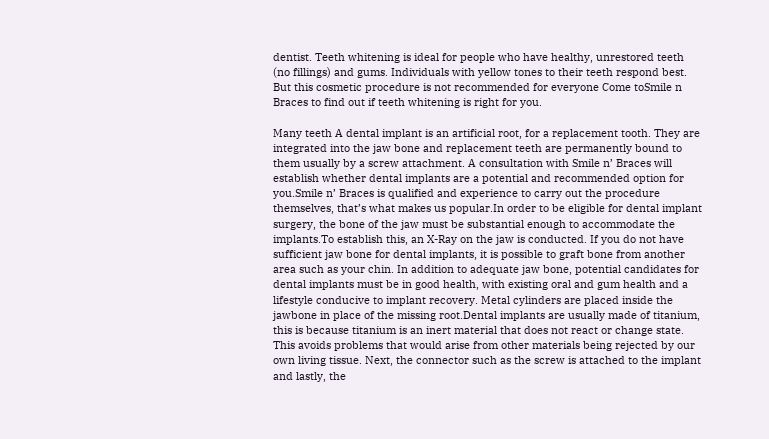dentist. Teeth whitening is ideal for people who have healthy, unrestored teeth (no fillings) and gums. Individuals with yellow tones to their teeth respond best. But this cosmetic procedure is not recommended for everyone Come toSmile n Braces to find out if teeth whitening is right for you.

Many teeth A dental implant is an artificial root, for a replacement tooth. They are integrated into the jaw bone and replacement teeth are permanently bound to them usually by a screw attachment. A consultation with Smile n’ Braces will establish whether dental implants are a potential and recommended option for you.Smile n’ Braces is qualified and experience to carry out the procedure themselves, that’s what makes us popular.In order to be eligible for dental implant surgery, the bone of the jaw must be substantial enough to accommodate the implants.To establish this, an X-Ray on the jaw is conducted. If you do not have sufficient jaw bone for dental implants, it is possible to graft bone from another area such as your chin. In addition to adequate jaw bone, potential candidates for dental implants must be in good health, with existing oral and gum health and a lifestyle conducive to implant recovery. Metal cylinders are placed inside the jawbone in place of the missing root.Dental implants are usually made of titanium, this is because titanium is an inert material that does not react or change state. This avoids problems that would arise from other materials being rejected by our own living tissue. Next, the connector such as the screw is attached to the implant and lastly, the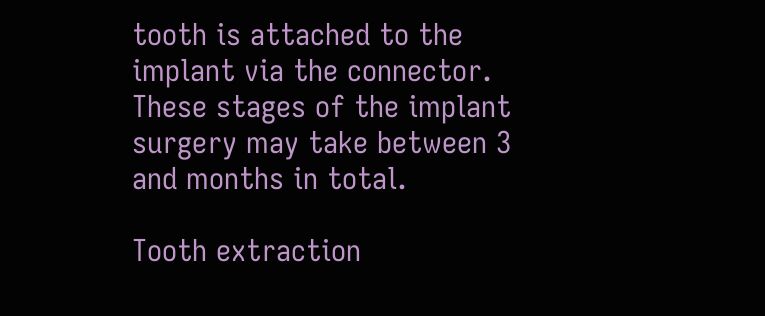tooth is attached to the implant via the connector. These stages of the implant surgery may take between 3 and months in total.

Tooth extraction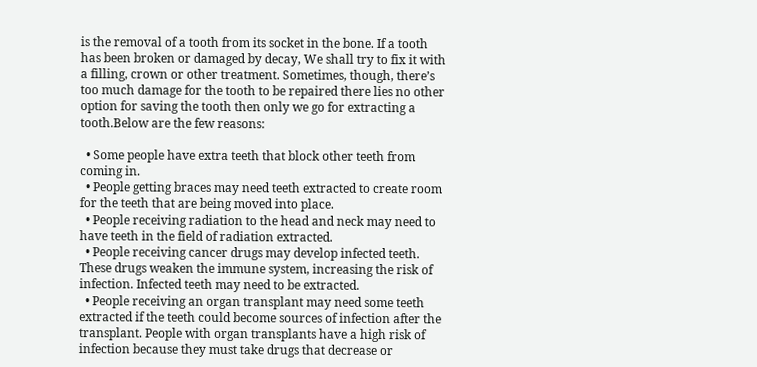is the removal of a tooth from its socket in the bone. If a tooth has been broken or damaged by decay, We shall try to fix it with a filling, crown or other treatment. Sometimes, though, there’s too much damage for the tooth to be repaired there lies no other option for saving the tooth then only we go for extracting a tooth.Below are the few reasons:

  • Some people have extra teeth that block other teeth from coming in.
  • People getting braces may need teeth extracted to create room for the teeth that are being moved into place.
  • People receiving radiation to the head and neck may need to have teeth in the field of radiation extracted.
  • People receiving cancer drugs may develop infected teeth. These drugs weaken the immune system, increasing the risk of infection. Infected teeth may need to be extracted.
  • People receiving an organ transplant may need some teeth extracted if the teeth could become sources of infection after the transplant. People with organ transplants have a high risk of infection because they must take drugs that decrease or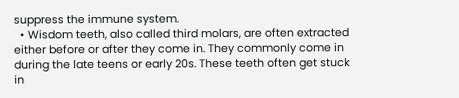suppress the immune system.
  • Wisdom teeth, also called third molars, are often extracted either before or after they come in. They commonly come in during the late teens or early 20s. These teeth often get stuck in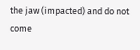the jaw (impacted) and do not come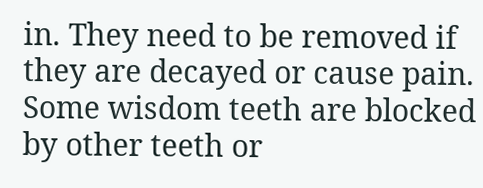in. They need to be removed if they are decayed or cause pain. Some wisdom teeth are blocked by other teeth or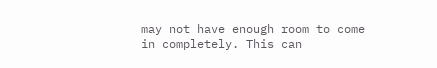may not have enough room to come in completely. This can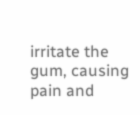irritate the gum, causing pain and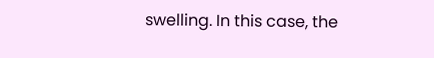swelling. In this case, the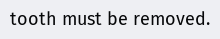tooth must be removed.